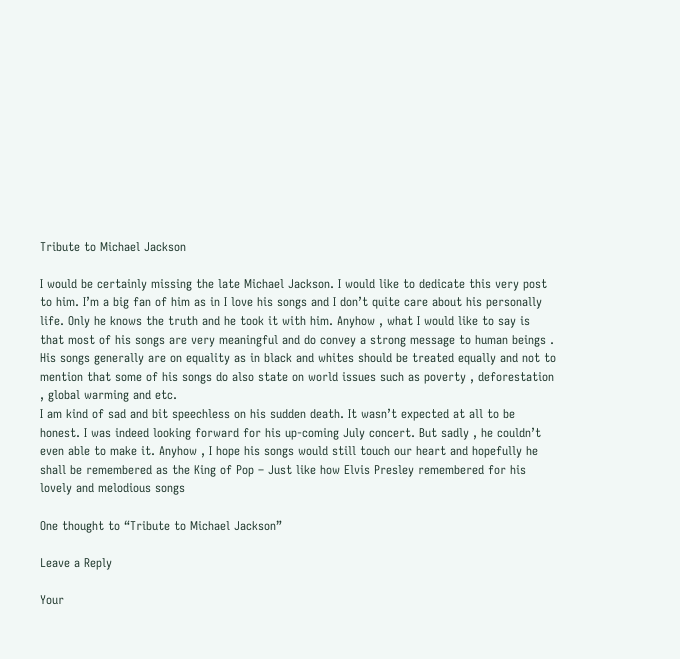Tribute to Michael Jackson

I would be certainly missing the late Michael Jackson. I would like to dedicate this very post to him. I’m a big fan of him as in I love his songs and I don’t quite care about his personally life. Only he knows the truth and he took it with him. Anyhow , what I would like to say is that most of his songs are very meaningful and do convey a strong message to human beings . His songs generally are on equality as in black and whites should be treated equally and not to mention that some of his songs do also state on world issues such as poverty , deforestation , global warming and etc.
I am kind of sad and bit speechless on his sudden death. It wasn’t expected at all to be honest. I was indeed looking forward for his up-coming July concert. But sadly , he couldn’t even able to make it. Anyhow , I hope his songs would still touch our heart and hopefully he shall be remembered as the King of Pop – Just like how Elvis Presley remembered for his lovely and melodious songs

One thought to “Tribute to Michael Jackson”

Leave a Reply

Your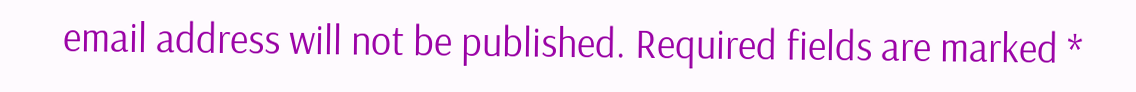email address will not be published. Required fields are marked *